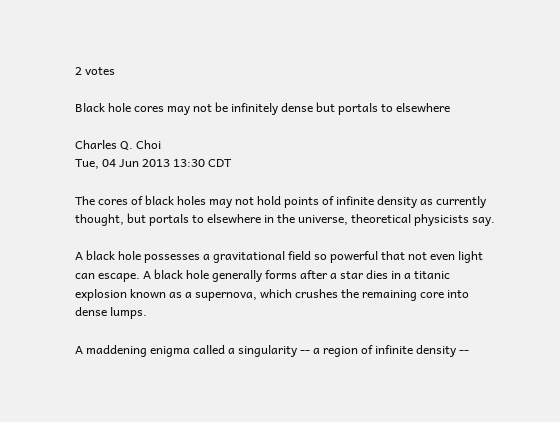2 votes

Black hole cores may not be infinitely dense but portals to elsewhere

Charles Q. Choi
Tue, 04 Jun 2013 13:30 CDT

The cores of black holes may not hold points of infinite density as currently thought, but portals to elsewhere in the universe, theoretical physicists say.

A black hole possesses a gravitational field so powerful that not even light can escape. A black hole generally forms after a star dies in a titanic explosion known as a supernova, which crushes the remaining core into dense lumps.

A maddening enigma called a singularity -- a region of infinite density --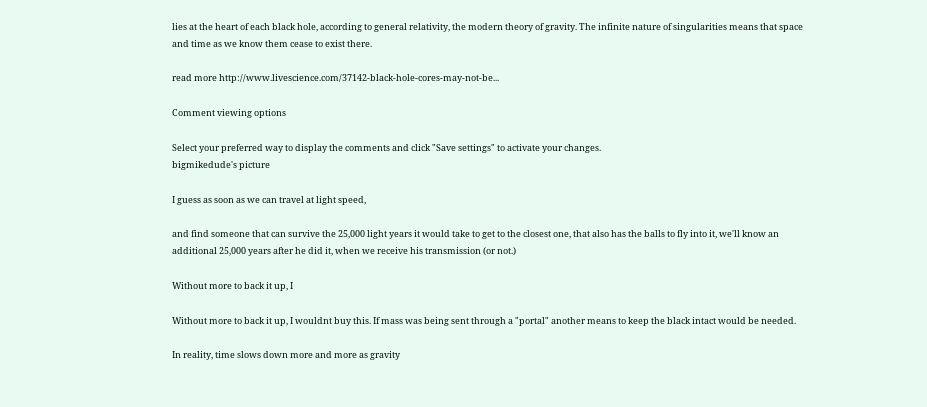lies at the heart of each black hole, according to general relativity, the modern theory of gravity. The infinite nature of singularities means that space and time as we know them cease to exist there.

read more http://www.livescience.com/37142-black-hole-cores-may-not-be...

Comment viewing options

Select your preferred way to display the comments and click "Save settings" to activate your changes.
bigmikedude's picture

I guess as soon as we can travel at light speed,

and find someone that can survive the 25,000 light years it would take to get to the closest one, that also has the balls to fly into it, we'll know an additional 25,000 years after he did it, when we receive his transmission (or not.)

Without more to back it up, I

Without more to back it up, I wouldnt buy this. If mass was being sent through a "portal" another means to keep the black intact would be needed.

In reality, time slows down more and more as gravity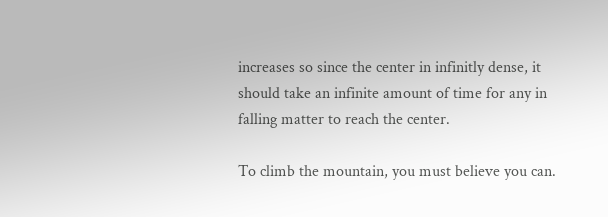increases so since the center in infinitly dense, it should take an infinite amount of time for any in falling matter to reach the center.

To climb the mountain, you must believe you can.